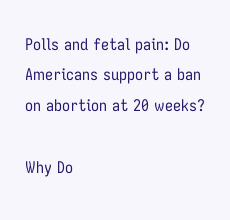Polls and fetal pain: Do Americans support a ban on abortion at 20 weeks?

Why Do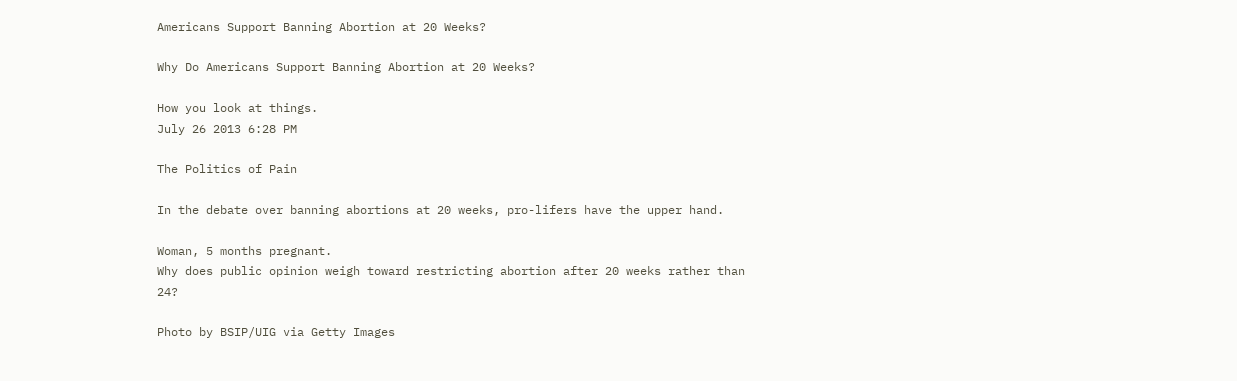Americans Support Banning Abortion at 20 Weeks?

Why Do Americans Support Banning Abortion at 20 Weeks?

How you look at things.
July 26 2013 6:28 PM

The Politics of Pain

In the debate over banning abortions at 20 weeks, pro-lifers have the upper hand.

Woman, 5 months pregnant.
Why does public opinion weigh toward restricting abortion after 20 weeks rather than 24?

Photo by BSIP/UIG via Getty Images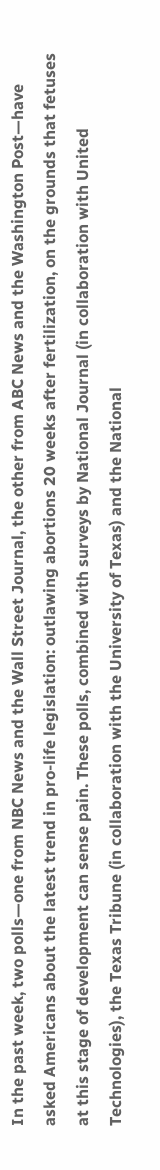In the past week, two polls—one from NBC News and the Wall Street Journal, the other from ABC News and the Washington Post—have asked Americans about the latest trend in pro-life legislation: outlawing abortions 20 weeks after fertilization, on the grounds that fetuses at this stage of development can sense pain. These polls, combined with surveys by National Journal (in collaboration with United Technologies), the Texas Tribune (in collaboration with the University of Texas) and the National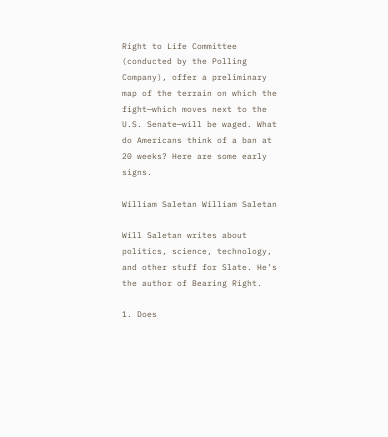Right to Life Committee (conducted by the Polling Company), offer a preliminary map of the terrain on which the fight—which moves next to the U.S. Senate—will be waged. What do Americans think of a ban at 20 weeks? Here are some early signs.

William Saletan William Saletan

Will Saletan writes about politics, science, technology, and other stuff for Slate. He’s the author of Bearing Right.

1. Does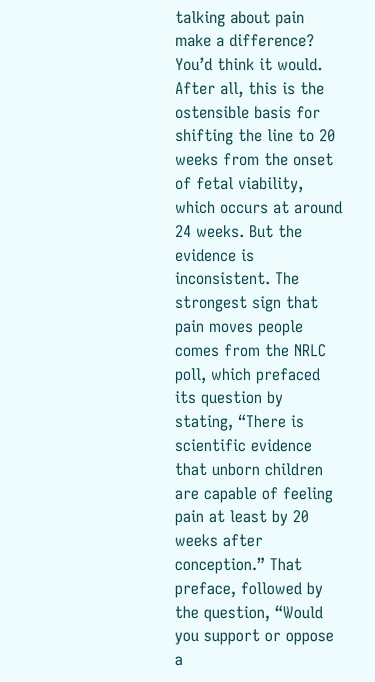talking about pain make a difference? You’d think it would. After all, this is the ostensible basis for shifting the line to 20 weeks from the onset of fetal viability, which occurs at around 24 weeks. But the evidence is inconsistent. The strongest sign that pain moves people comes from the NRLC poll, which prefaced its question by stating, “There is scientific evidence that unborn children are capable of feeling pain at least by 20 weeks after conception.” That preface, followed by the question, “Would you support or oppose a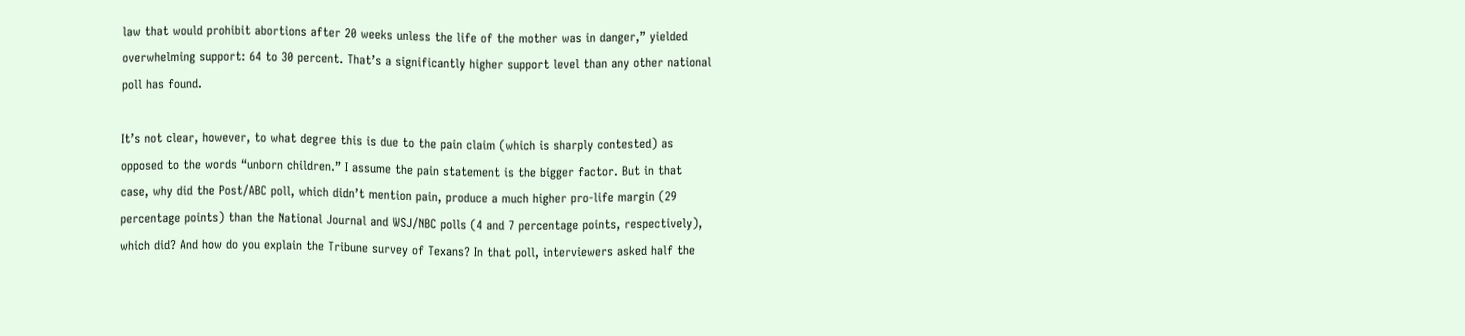law that would prohibit abortions after 20 weeks unless the life of the mother was in danger,” yielded overwhelming support: 64 to 30 percent. That’s a significantly higher support level than any other national poll has found.

It’s not clear, however, to what degree this is due to the pain claim (which is sharply contested) as opposed to the words “unborn children.” I assume the pain statement is the bigger factor. But in that case, why did the Post/ABC poll, which didn’t mention pain, produce a much higher pro-life margin (29 percentage points) than the National Journal and WSJ/NBC polls (4 and 7 percentage points, respectively), which did? And how do you explain the Tribune survey of Texans? In that poll, interviewers asked half the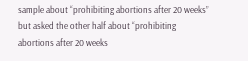sample about “prohibiting abortions after 20 weeks” but asked the other half about “prohibiting abortions after 20 weeks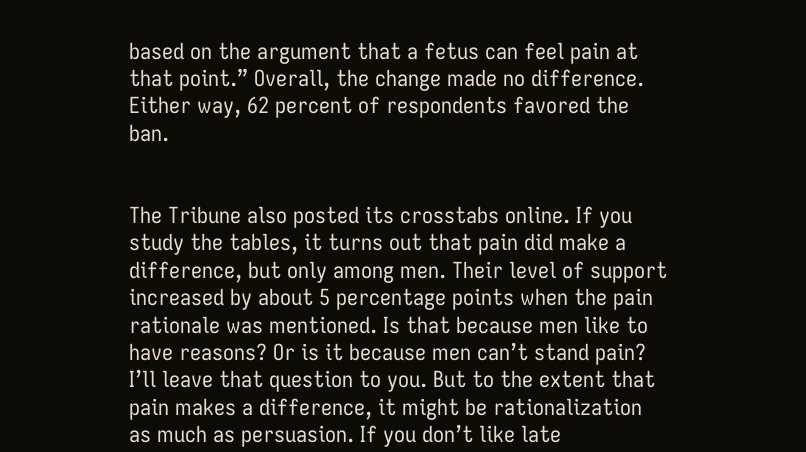based on the argument that a fetus can feel pain at that point.” Overall, the change made no difference. Either way, 62 percent of respondents favored the ban.


The Tribune also posted its crosstabs online. If you study the tables, it turns out that pain did make a difference, but only among men. Their level of support increased by about 5 percentage points when the pain rationale was mentioned. Is that because men like to have reasons? Or is it because men can’t stand pain? I’ll leave that question to you. But to the extent that pain makes a difference, it might be rationalization as much as persuasion. If you don’t like late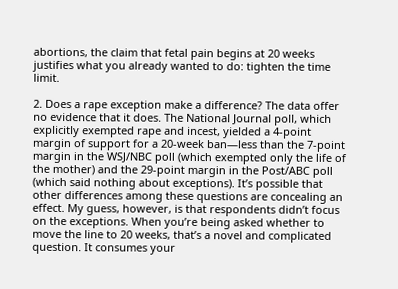abortions, the claim that fetal pain begins at 20 weeks justifies what you already wanted to do: tighten the time limit.

2. Does a rape exception make a difference? The data offer no evidence that it does. The National Journal poll, which explicitly exempted rape and incest, yielded a 4-point margin of support for a 20-week ban—less than the 7-point margin in the WSJ/NBC poll (which exempted only the life of the mother) and the 29-point margin in the Post/ABC poll (which said nothing about exceptions). It’s possible that other differences among these questions are concealing an effect. My guess, however, is that respondents didn’t focus on the exceptions. When you’re being asked whether to move the line to 20 weeks, that’s a novel and complicated question. It consumes your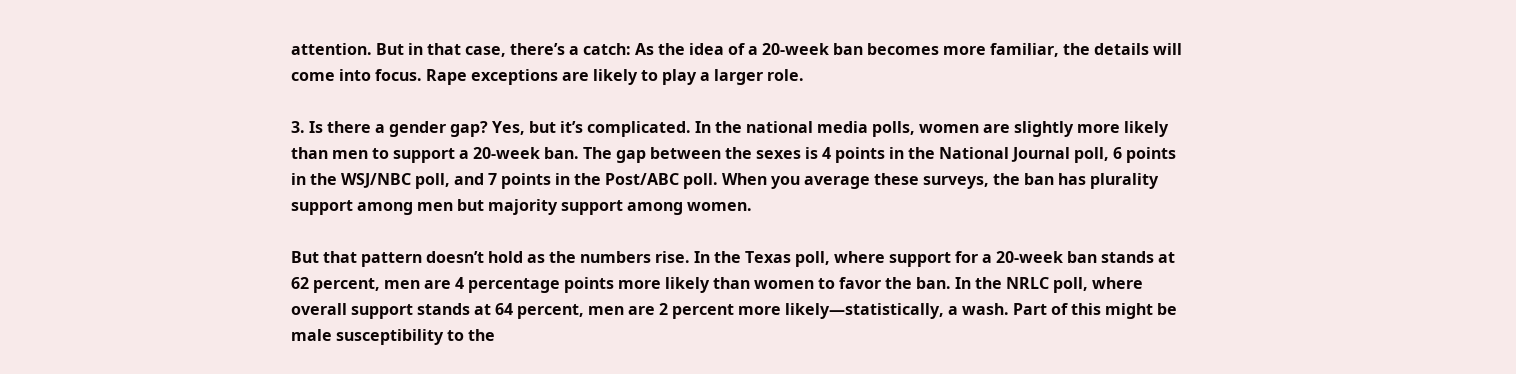attention. But in that case, there’s a catch: As the idea of a 20-week ban becomes more familiar, the details will come into focus. Rape exceptions are likely to play a larger role.

3. Is there a gender gap? Yes, but it’s complicated. In the national media polls, women are slightly more likely than men to support a 20-week ban. The gap between the sexes is 4 points in the National Journal poll, 6 points in the WSJ/NBC poll, and 7 points in the Post/ABC poll. When you average these surveys, the ban has plurality support among men but majority support among women.

But that pattern doesn’t hold as the numbers rise. In the Texas poll, where support for a 20-week ban stands at 62 percent, men are 4 percentage points more likely than women to favor the ban. In the NRLC poll, where overall support stands at 64 percent, men are 2 percent more likely—statistically, a wash. Part of this might be male susceptibility to the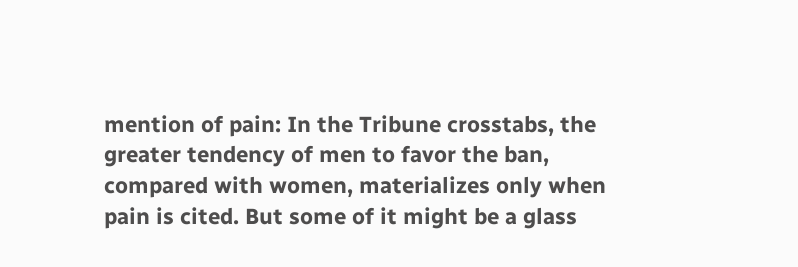mention of pain: In the Tribune crosstabs, the greater tendency of men to favor the ban, compared with women, materializes only when pain is cited. But some of it might be a glass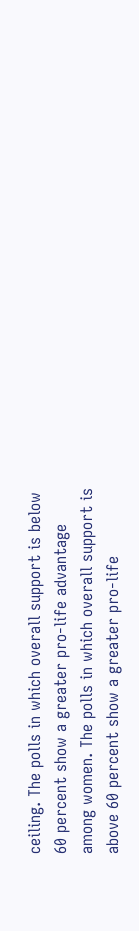ceiling. The polls in which overall support is below 60 percent show a greater pro-life advantage among women. The polls in which overall support is above 60 percent show a greater pro-life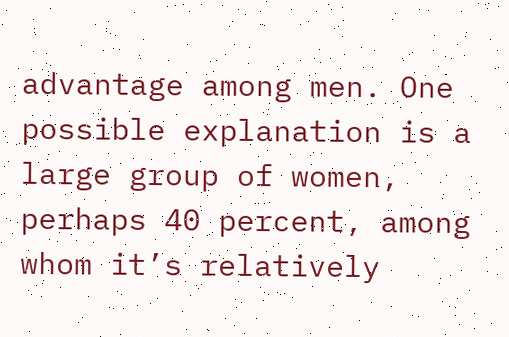advantage among men. One possible explanation is a large group of women, perhaps 40 percent, among whom it’s relatively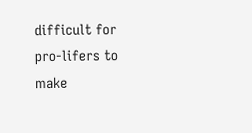difficult for pro-lifers to make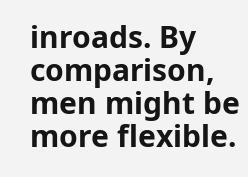inroads. By comparison, men might be more flexible.